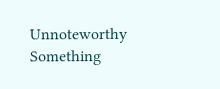Unnoteworthy Something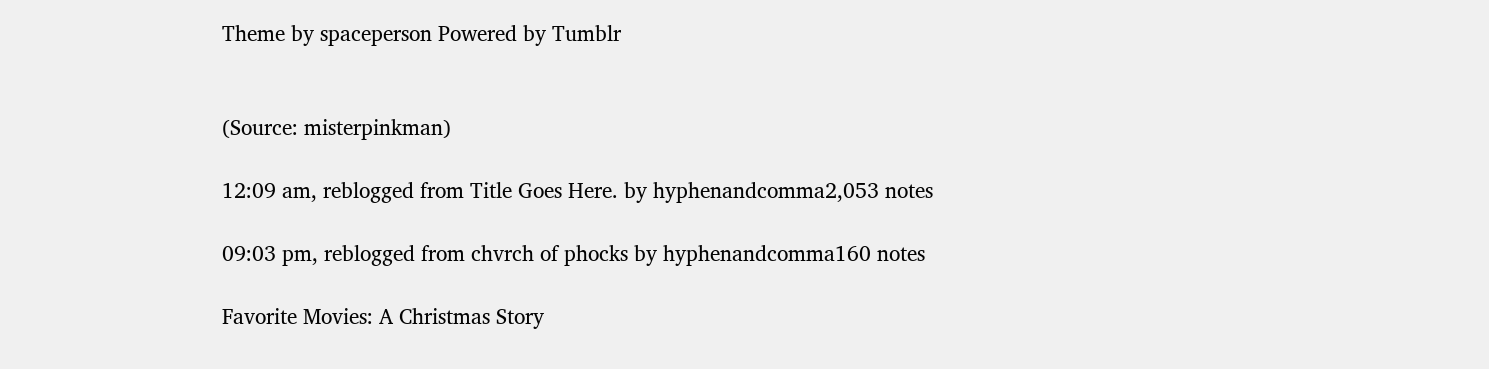Theme by spaceperson Powered by Tumblr


(Source: misterpinkman)

12:09 am, reblogged from Title Goes Here. by hyphenandcomma2,053 notes

09:03 pm, reblogged from chvrch of phocks by hyphenandcomma160 notes

Favorite Movies: A Christmas Story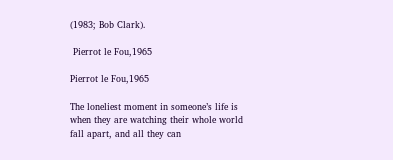(1983; Bob Clark).

 Pierrot le Fou,1965

Pierrot le Fou,1965

The loneliest moment in someone’s life is when they are watching their whole world fall apart, and all they can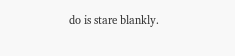do is stare blankly.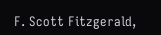F. Scott Fitzgerald,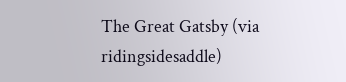The Great Gatsby (via ridingsidesaddle)